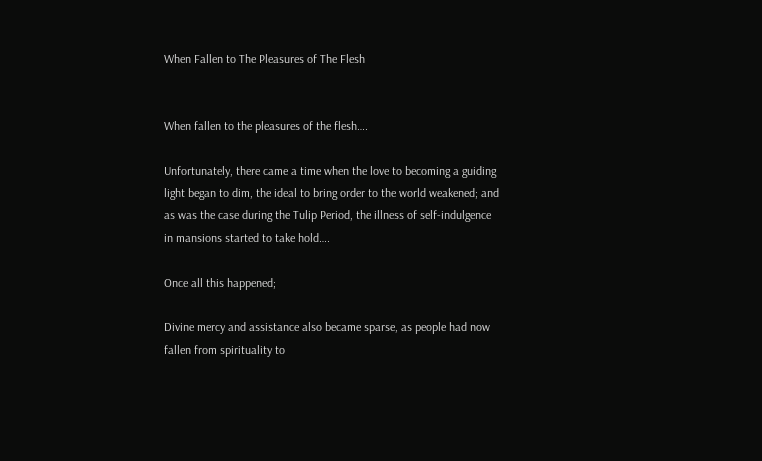When Fallen to The Pleasures of The Flesh


When fallen to the pleasures of the flesh….

Unfortunately, there came a time when the love to becoming a guiding light began to dim, the ideal to bring order to the world weakened; and as was the case during the Tulip Period, the illness of self-indulgence in mansions started to take hold….

Once all this happened;

Divine mercy and assistance also became sparse, as people had now fallen from spirituality to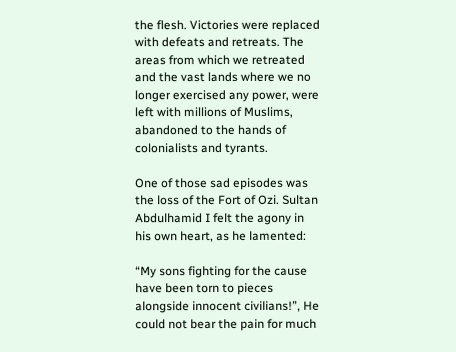the flesh. Victories were replaced with defeats and retreats. The areas from which we retreated and the vast lands where we no longer exercised any power, were left with millions of Muslims, abandoned to the hands of colonialists and tyrants.

One of those sad episodes was the loss of the Fort of Ozi. Sultan Abdulhamid I felt the agony in his own heart, as he lamented:

“My sons fighting for the cause have been torn to pieces alongside innocent civilians!”, He could not bear the pain for much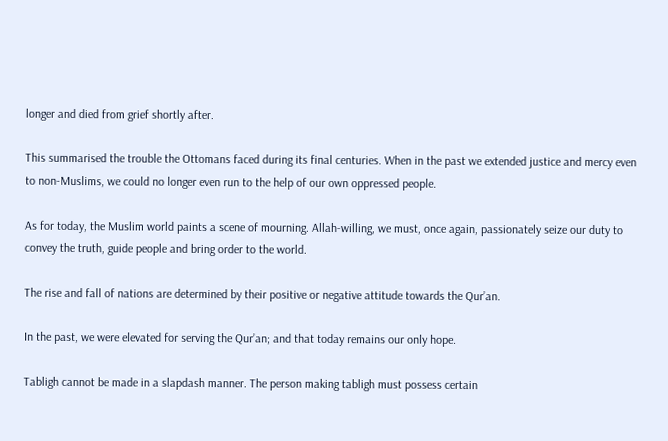longer and died from grief shortly after.

This summarised the trouble the Ottomans faced during its final centuries. When in the past we extended justice and mercy even to non-Muslims, we could no longer even run to the help of our own oppressed people.

As for today, the Muslim world paints a scene of mourning. Allah-willing, we must, once again, passionately seize our duty to convey the truth, guide people and bring order to the world.

The rise and fall of nations are determined by their positive or negative attitude towards the Qur’an.

In the past, we were elevated for serving the Qur’an; and that today remains our only hope.

Tabligh cannot be made in a slapdash manner. The person making tabligh must possess certain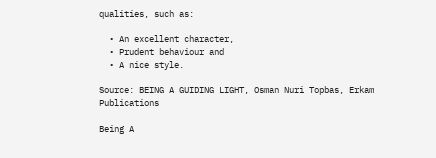qualities, such as:

  • An excellent character,
  • Prudent behaviour and
  • A nice style.

Source: BEING A GUIDING LIGHT, Osman Nuri Topbas, Erkam Publications

Being A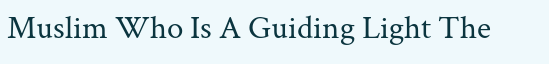Muslim Who Is A Guiding Light The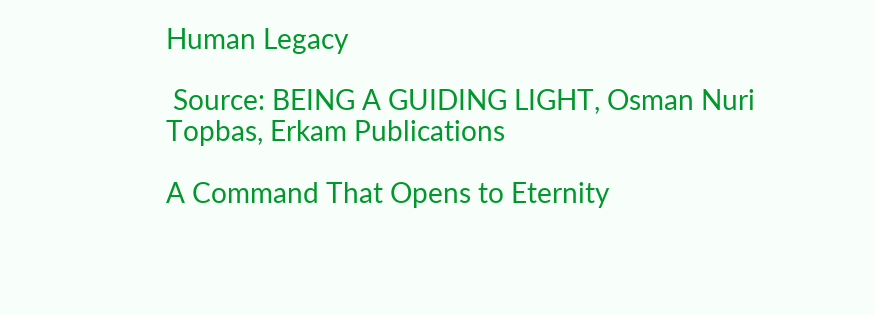Human Legacy

 Source: BEING A GUIDING LIGHT, Osman Nuri Topbas, Erkam Publications

A Command That Opens to Eternity